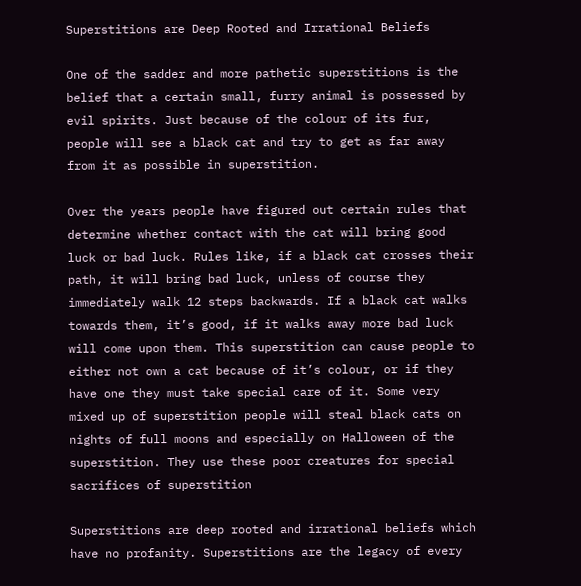Superstitions are Deep Rooted and Irrational Beliefs

One of the sadder and more pathetic superstitions is the belief that a certain small, furry animal is possessed by evil spirits. Just because of the colour of its fur, people will see a black cat and try to get as far away from it as possible in superstition.

Over the years people have figured out certain rules that determine whether contact with the cat will bring good luck or bad luck. Rules like, if a black cat crosses their path, it will bring bad luck, unless of course they immediately walk 12 steps backwards. If a black cat walks towards them, it’s good, if it walks away more bad luck will come upon them. This superstition can cause people to either not own a cat because of it’s colour, or if they have one they must take special care of it. Some very mixed up of superstition people will steal black cats on nights of full moons and especially on Halloween of the superstition. They use these poor creatures for special sacrifices of superstition

Superstitions are deep rooted and irrational beliefs which have no profanity. Superstitions are the legacy of every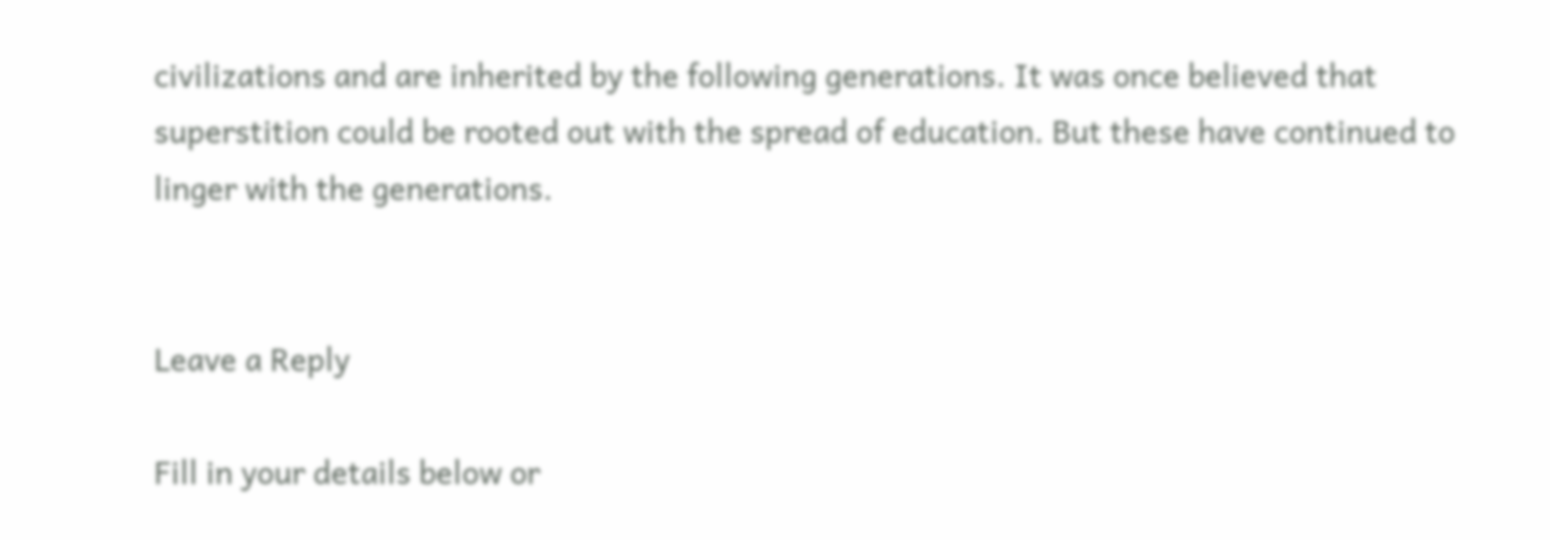civilizations and are inherited by the following generations. It was once believed that superstition could be rooted out with the spread of education. But these have continued to linger with the generations.


Leave a Reply

Fill in your details below or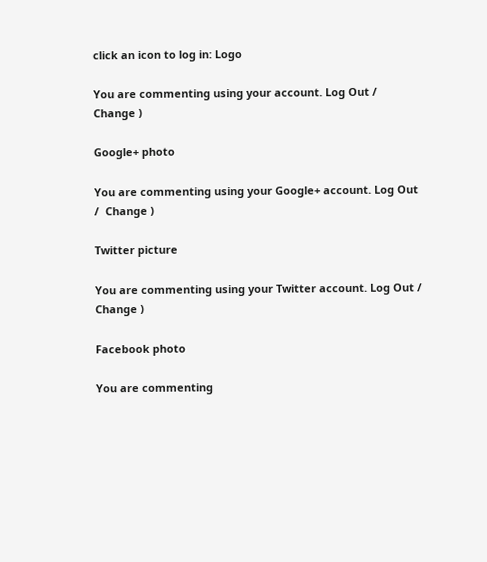click an icon to log in: Logo

You are commenting using your account. Log Out /  Change )

Google+ photo

You are commenting using your Google+ account. Log Out /  Change )

Twitter picture

You are commenting using your Twitter account. Log Out /  Change )

Facebook photo

You are commenting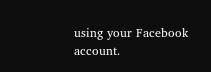using your Facebook account.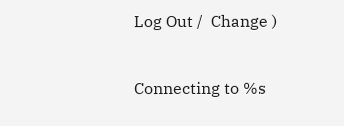Log Out /  Change )


Connecting to %s